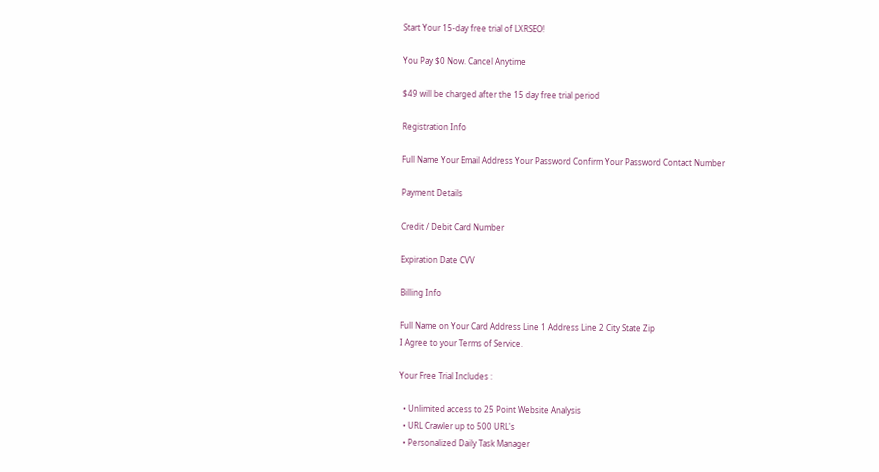Start Your 15-day free trial of LXRSEO!

You Pay $0 Now. Cancel Anytime

$49 will be charged after the 15 day free trial period

Registration Info

Full Name Your Email Address Your Password Confirm Your Password Contact Number

Payment Details

Credit / Debit Card Number

Expiration Date CVV

Billing Info

Full Name on Your Card Address Line 1 Address Line 2 City State Zip
I Agree to your Terms of Service.

Your Free Trial Includes :

  • Unlimited access to 25 Point Website Analysis
  • URL Crawler up to 500 URL's
  • Personalized Daily Task Manager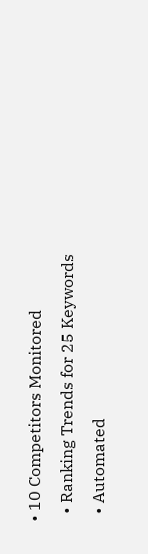• 10 Competitors Monitored
  • Ranking Trends for 25 Keywords
  • Automated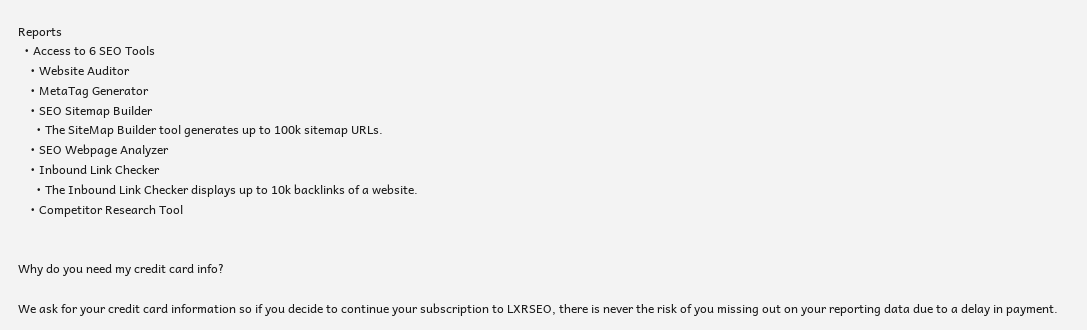Reports
  • Access to 6 SEO Tools
    • Website Auditor
    • MetaTag Generator
    • SEO Sitemap Builder
      • The SiteMap Builder tool generates up to 100k sitemap URLs.
    • SEO Webpage Analyzer
    • Inbound Link Checker
      • The Inbound Link Checker displays up to 10k backlinks of a website.
    • Competitor Research Tool


Why do you need my credit card info?

We ask for your credit card information so if you decide to continue your subscription to LXRSEO, there is never the risk of you missing out on your reporting data due to a delay in payment.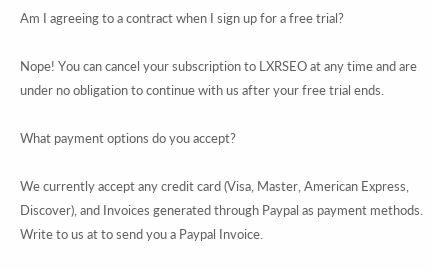Am I agreeing to a contract when I sign up for a free trial?

Nope! You can cancel your subscription to LXRSEO at any time and are under no obligation to continue with us after your free trial ends.

What payment options do you accept?

We currently accept any credit card (Visa, Master, American Express, Discover), and Invoices generated through Paypal as payment methods. Write to us at to send you a Paypal Invoice.